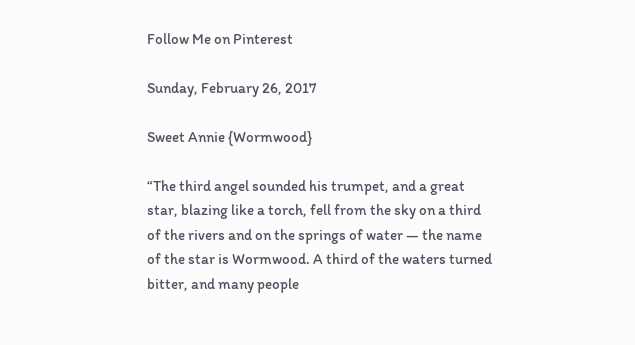Follow Me on Pinterest

Sunday, February 26, 2017

Sweet Annie {Wormwood}

“The third angel sounded his trumpet, and a great star, blazing like a torch, fell from the sky on a third of the rivers and on the springs of water — the name of the star is Wormwood. A third of the waters turned bitter, and many people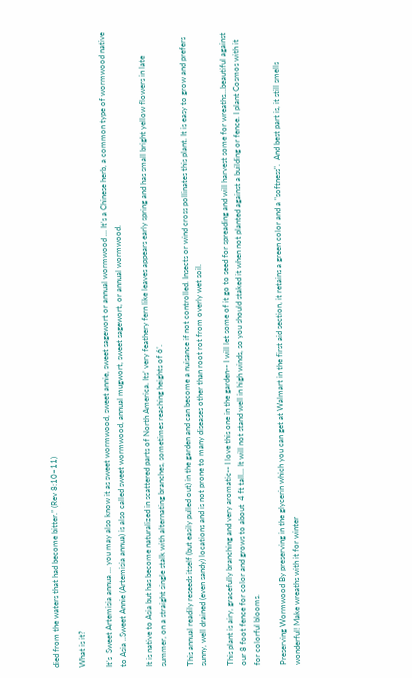died from the waters that had become bitter.” (Rev 8:10–11)

What is it?

It’s  Sweet Artemisia annua … you may also know it as sweet wormwood, sweet annie, sweet sagewort or annual wormwood … It’s a Chinese herb, a common type of wormwood native to Asia ..Sweet Annie (Artemisia annua) is also called sweet wormwood, annual mugwort, sweet sagewort, or annual wormwood.

It is native to Asia but has become naturalized in scattered parts of North America. Its’ very feathery fern like leaves appears early spring and has small bright yellow flowers in late summer, on a straight single stalk with alternating branches, sometimes reaching heights of 6’.

This annual readily reseeds itself (but easily pulled out) in the garden and can become a nuisance if not controlled. Insects or wind cross pollinates this plant. It is easy to grow and prefers sunny, well drained (even sandy) locations and is not prone to many diseases other than root rot from overly wet soil.

This plant is airy, gracefully branching and very aromatic-- I love this one in the garden-- I will let some of it go to seed for spreading and will harvest some for wreaths...beautiful against our 8 foot fence for color and grows to about  4 ft tall... It will not stand well in high winds, so you should staked it when not planted against a building or fence. I plant Cosmos with it for colorful blooms.

Preserving Wormwood By preserving in the glycerin which you can get at Walmart in the first aid section, it retains a green color and a "softness".  And best part is, it still smells wonderful! Make wreaths with it for winter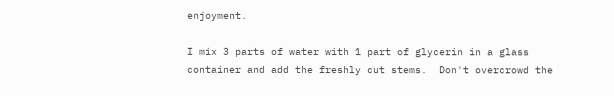enjoyment.

I mix 3 parts of water with 1 part of glycerin in a glass container and add the freshly cut stems.  Don't overcrowd the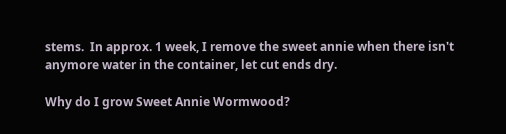stems.  In approx. 1 week, I remove the sweet annie when there isn't anymore water in the container, let cut ends dry.

Why do I grow Sweet Annie Wormwood?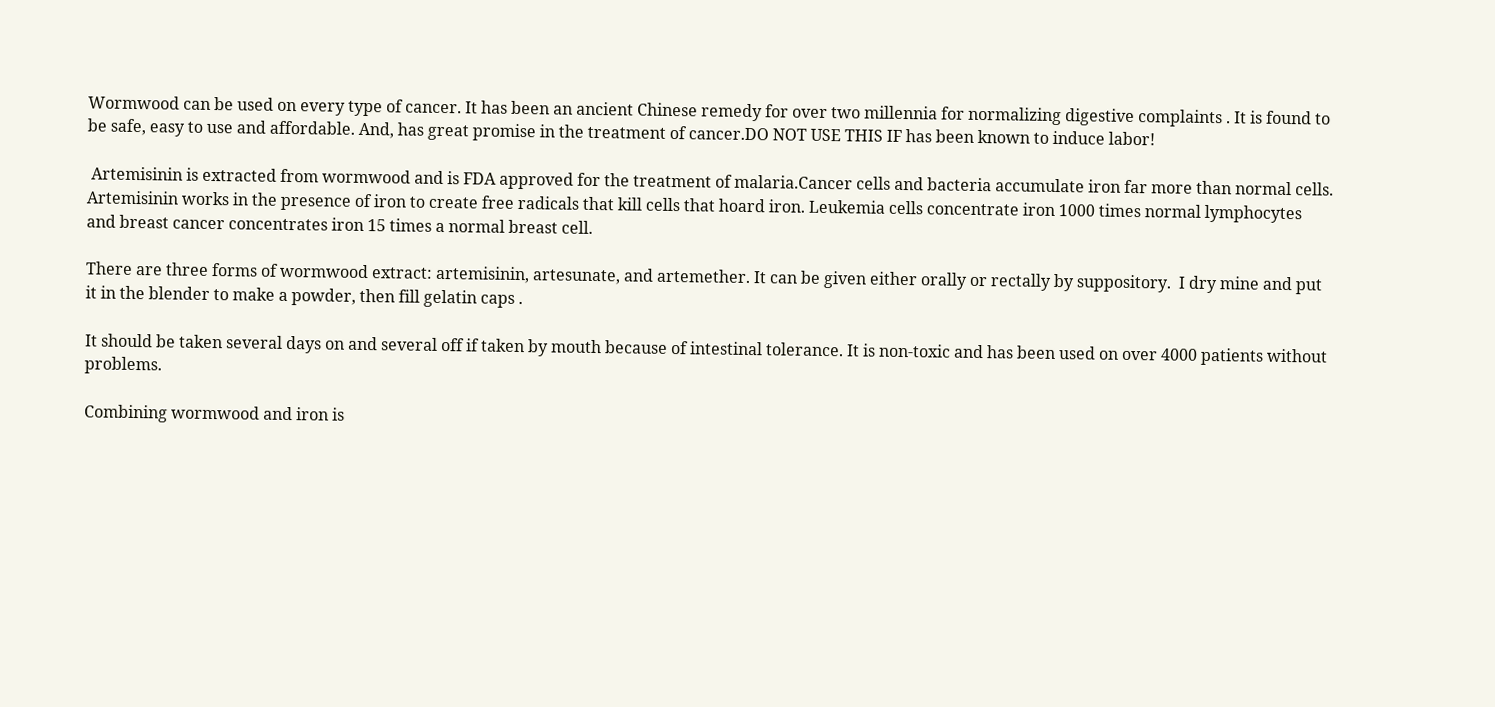Wormwood can be used on every type of cancer. It has been an ancient Chinese remedy for over two millennia for normalizing digestive complaints . It is found to be safe, easy to use and affordable. And, has great promise in the treatment of cancer.DO NOT USE THIS IF has been known to induce labor!

 Artemisinin is extracted from wormwood and is FDA approved for the treatment of malaria.Cancer cells and bacteria accumulate iron far more than normal cells. Artemisinin works in the presence of iron to create free radicals that kill cells that hoard iron. Leukemia cells concentrate iron 1000 times normal lymphocytes and breast cancer concentrates iron 15 times a normal breast cell.

There are three forms of wormwood extract: artemisinin, artesunate, and artemether. It can be given either orally or rectally by suppository.  I dry mine and put it in the blender to make a powder, then fill gelatin caps .

It should be taken several days on and several off if taken by mouth because of intestinal tolerance. It is non-toxic and has been used on over 4000 patients without problems.

Combining wormwood and iron is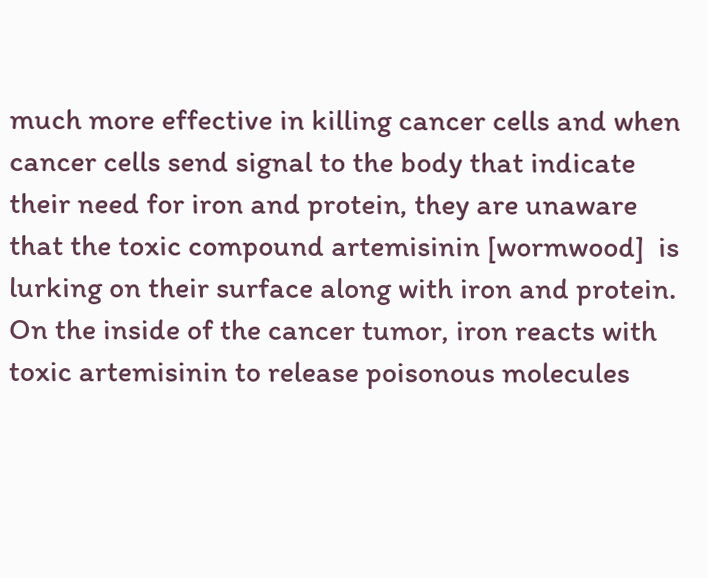much more effective in killing cancer cells and when cancer cells send signal to the body that indicate their need for iron and protein, they are unaware that the toxic compound artemisinin [wormwood]  is lurking on their surface along with iron and protein. On the inside of the cancer tumor, iron reacts with toxic artemisinin to release poisonous molecules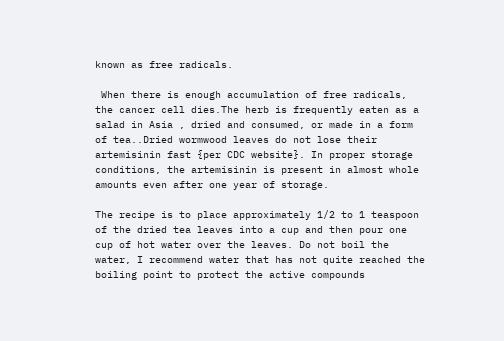known as free radicals.

 When there is enough accumulation of free radicals, the cancer cell dies.The herb is frequently eaten as a salad in Asia , dried and consumed, or made in a form of tea..Dried wormwood leaves do not lose their artemisinin fast {per CDC website}. In proper storage conditions, the artemisinin is present in almost whole amounts even after one year of storage.

The recipe is to place approximately 1/2 to 1 teaspoon of the dried tea leaves into a cup and then pour one cup of hot water over the leaves. Do not boil the water, I recommend water that has not quite reached the boiling point to protect the active compounds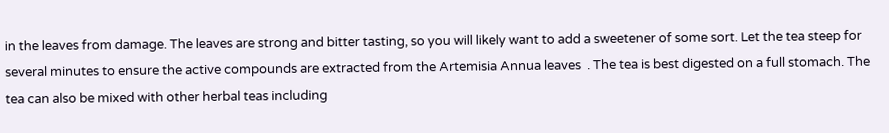in the leaves from damage. The leaves are strong and bitter tasting, so you will likely want to add a sweetener of some sort. Let the tea steep for several minutes to ensure the active compounds are extracted from the Artemisia Annua leaves  . The tea is best digested on a full stomach. The tea can also be mixed with other herbal teas including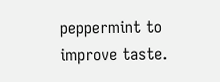peppermint to improve taste.